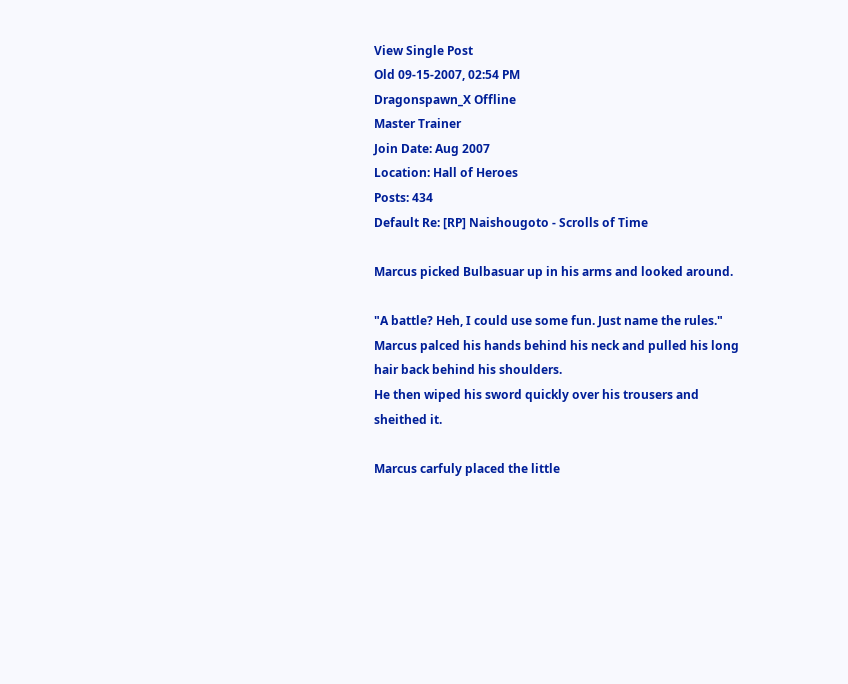View Single Post
Old 09-15-2007, 02:54 PM
Dragonspawn_X Offline
Master Trainer
Join Date: Aug 2007
Location: Hall of Heroes
Posts: 434
Default Re: [RP] Naishougoto - Scrolls of Time

Marcus picked Bulbasuar up in his arms and looked around.

"A battle? Heh, I could use some fun. Just name the rules." Marcus palced his hands behind his neck and pulled his long hair back behind his shoulders.
He then wiped his sword quickly over his trousers and sheithed it.

Marcus carfuly placed the little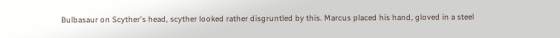Bulbasaur on Scyther's head, scyther looked rather disgruntled by this. Marcus placed his hand, gloved in a steel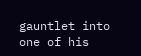gauntlet into one of his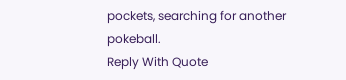pockets, searching for another pokeball.
Reply With Quote